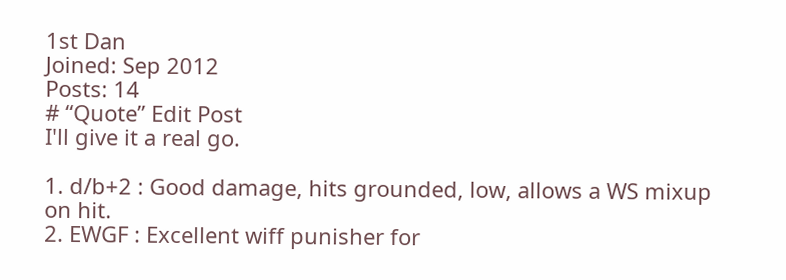1st Dan
Joined: Sep 2012
Posts: 14
# “Quote” Edit Post
I'll give it a real go.

1. d/b+2 : Good damage, hits grounded, low, allows a WS mixup on hit.
2. EWGF : Excellent wiff punisher for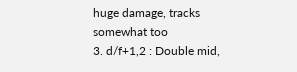huge damage, tracks somewhat too
3. d/f+1,2 : Double mid,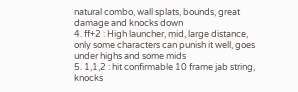natural combo, wall splats, bounds, great damage and knocks down
4. ff+2 : High launcher, mid, large distance, only some characters can punish it well, goes under highs and some mids
5. 1,1,2 : hit confirmable 10 frame jab string, knocks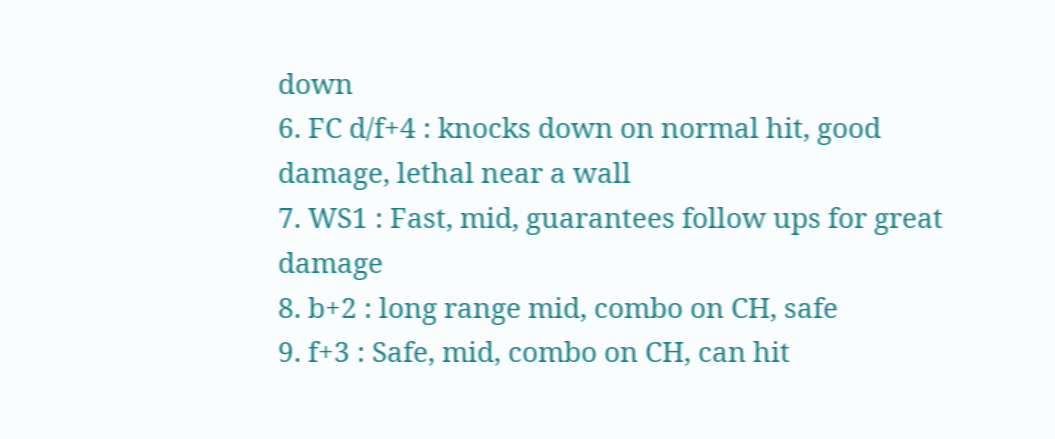down
6. FC d/f+4 : knocks down on normal hit, good damage, lethal near a wall
7. WS1 : Fast, mid, guarantees follow ups for great damage
8. b+2 : long range mid, combo on CH, safe
9. f+3 : Safe, mid, combo on CH, can hit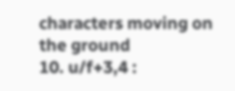characters moving on the ground
10. u/f+3,4 :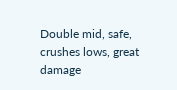Double mid, safe, crushes lows, great damage